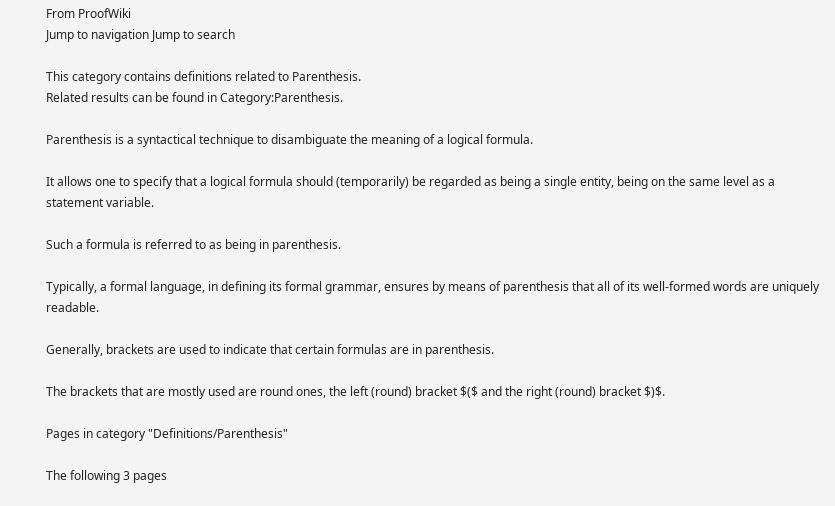From ProofWiki
Jump to navigation Jump to search

This category contains definitions related to Parenthesis.
Related results can be found in Category:Parenthesis.

Parenthesis is a syntactical technique to disambiguate the meaning of a logical formula.

It allows one to specify that a logical formula should (temporarily) be regarded as being a single entity, being on the same level as a statement variable.

Such a formula is referred to as being in parenthesis.

Typically, a formal language, in defining its formal grammar, ensures by means of parenthesis that all of its well-formed words are uniquely readable.

Generally, brackets are used to indicate that certain formulas are in parenthesis.

The brackets that are mostly used are round ones, the left (round) bracket $($ and the right (round) bracket $)$.

Pages in category "Definitions/Parenthesis"

The following 3 pages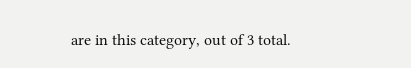are in this category, out of 3 total.